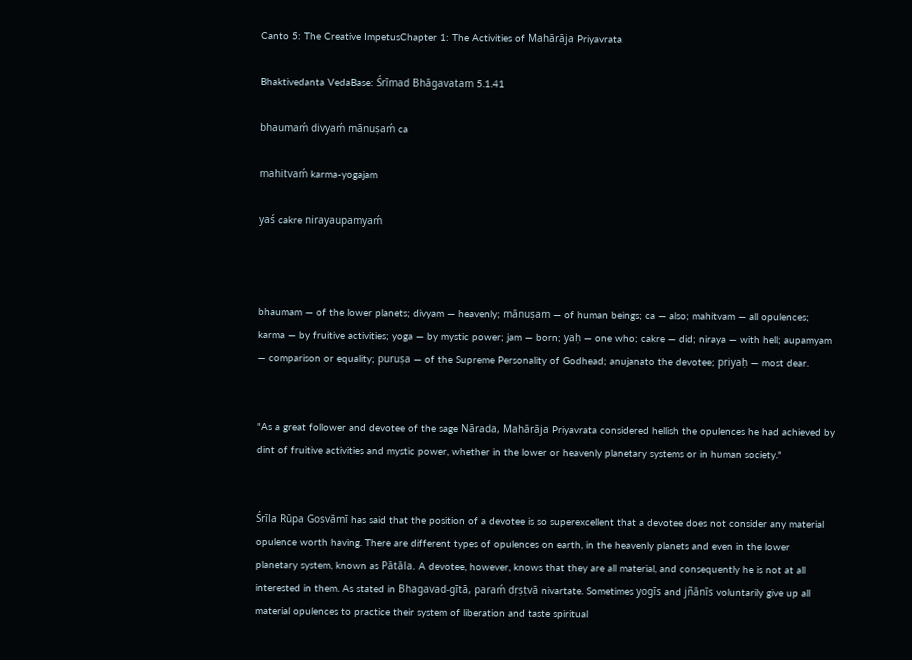Canto 5: The Creative ImpetusChapter 1: The Activities of Mahārāja Priyavrata

Bhaktivedanta VedaBase: Śrīmad Bhāgavatam 5.1.41

bhaumaḿ divyaḿ mānuṣaḿ ca

mahitvaḿ karma-yogajam

yaś cakre nirayaupamyaḿ



bhaumam — of the lower planets; divyam — heavenly; mānuṣam — of human beings; ca — also; mahitvam — all opulences; karma — by fruitive activities; yoga — by mystic power; jam — born; yaḥ — one who; cakre — did; niraya — with hell; aupamyam — comparison or equality; puruṣa — of the Supreme Personality of Godhead; anujanato the devotee; priyaḥ — most dear.


"As a great follower and devotee of the sage Nārada, Mahārāja Priyavrata considered hellish the opulences he had achieved by dint of fruitive activities and mystic power, whether in the lower or heavenly planetary systems or in human society."


Śrīla Rūpa Gosvāmī has said that the position of a devotee is so superexcellent that a devotee does not consider any material opulence worth having. There are different types of opulences on earth, in the heavenly planets and even in the lower planetary system, known as Pātāla. A devotee, however, knows that they are all material, and consequently he is not at all interested in them. As stated in Bhagavad-gītā, paraḿ dṛṣṭvā nivartate. Sometimes yogīs and jñānīs voluntarily give up all material opulences to practice their system of liberation and taste spiritual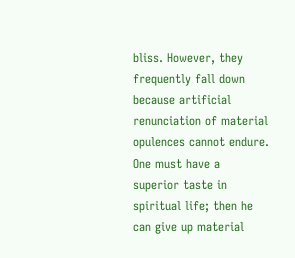bliss. However, they frequently fall down because artificial renunciation of material opulences cannot endure. One must have a superior taste in spiritual life; then he can give up material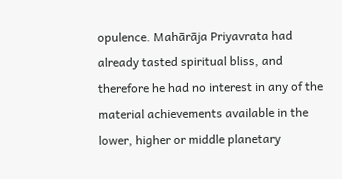opulence. Mahārāja Priyavrata had already tasted spiritual bliss, and therefore he had no interest in any of the material achievements available in the lower, higher or middle planetary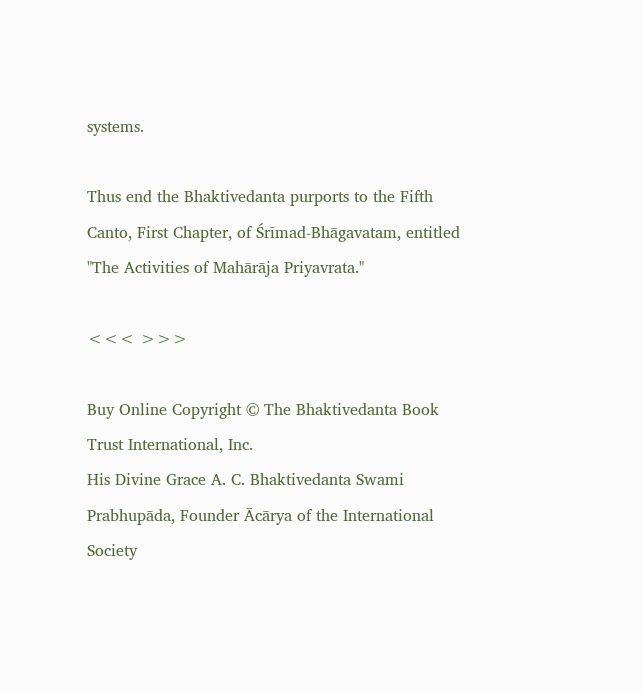systems.

Thus end the Bhaktivedanta purports to the Fifth Canto, First Chapter, of Śrīmad-Bhāgavatam, entitled "The Activities of Mahārāja Priyavrata."

<<< >>>

Buy Online Copyright © The Bhaktivedanta Book Trust International, Inc.
His Divine Grace A. C. Bhaktivedanta Swami Prabhupāda, Founder Ācārya of the International Society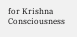for Krishna Consciousness